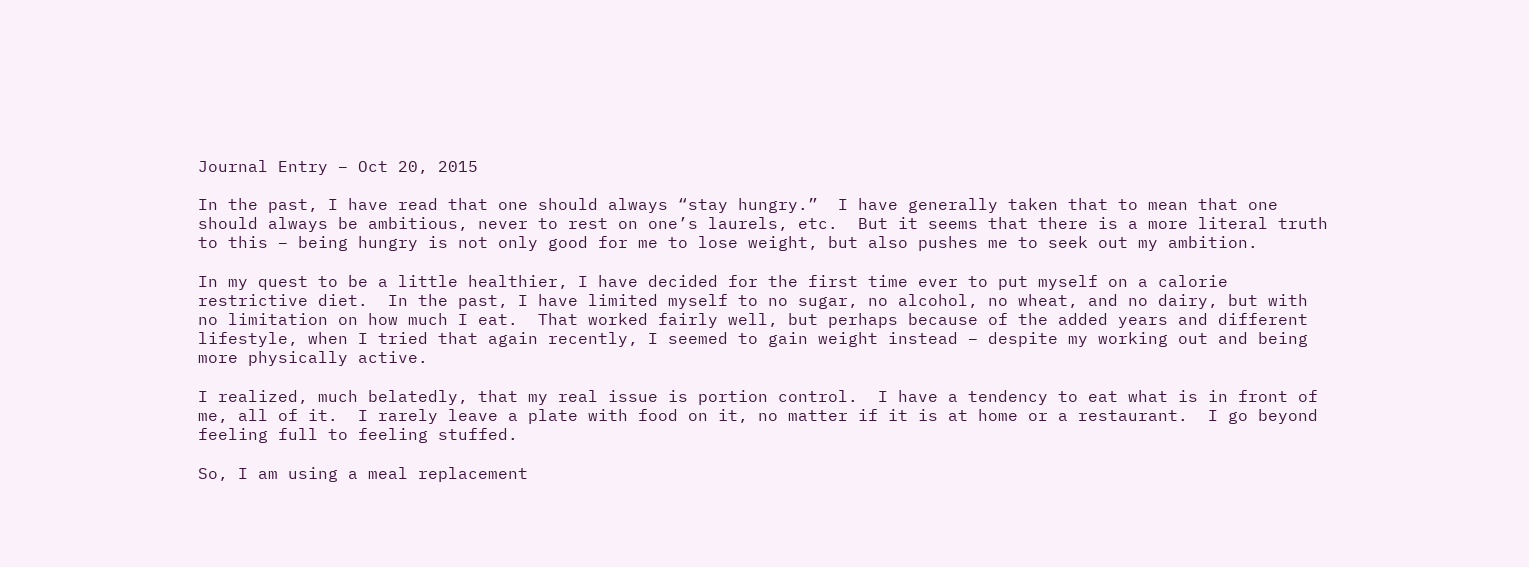Journal Entry – Oct 20, 2015

In the past, I have read that one should always “stay hungry.”  I have generally taken that to mean that one should always be ambitious, never to rest on one’s laurels, etc.  But it seems that there is a more literal truth to this – being hungry is not only good for me to lose weight, but also pushes me to seek out my ambition.

In my quest to be a little healthier, I have decided for the first time ever to put myself on a calorie restrictive diet.  In the past, I have limited myself to no sugar, no alcohol, no wheat, and no dairy, but with no limitation on how much I eat.  That worked fairly well, but perhaps because of the added years and different lifestyle, when I tried that again recently, I seemed to gain weight instead – despite my working out and being more physically active.

I realized, much belatedly, that my real issue is portion control.  I have a tendency to eat what is in front of me, all of it.  I rarely leave a plate with food on it, no matter if it is at home or a restaurant.  I go beyond feeling full to feeling stuffed.

So, I am using a meal replacement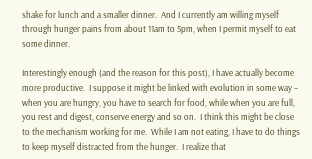shake for lunch and a smaller dinner.  And I currently am willing myself through hunger pains from about 11am to 5pm, when I permit myself to eat some dinner.

Interestingly enough (and the reason for this post), I have actually become more productive.  I suppose it might be linked with evolution in some way – when you are hungry, you have to search for food, while when you are full, you rest and digest, conserve energy and so on.  I think this might be close to the mechanism working for me.  While I am not eating, I have to do things to keep myself distracted from the hunger.  I realize that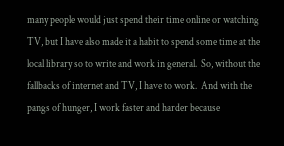many people would just spend their time online or watching TV, but I have also made it a habit to spend some time at the local library so to write and work in general.  So, without the fallbacks of internet and TV, I have to work.  And with the pangs of hunger, I work faster and harder because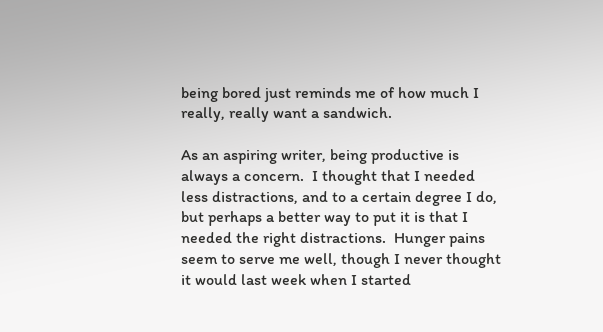being bored just reminds me of how much I really, really want a sandwich.

As an aspiring writer, being productive is always a concern.  I thought that I needed less distractions, and to a certain degree I do, but perhaps a better way to put it is that I needed the right distractions.  Hunger pains seem to serve me well, though I never thought it would last week when I started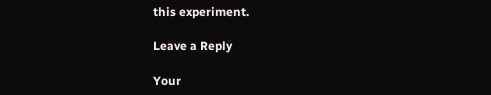this experiment.

Leave a Reply

Your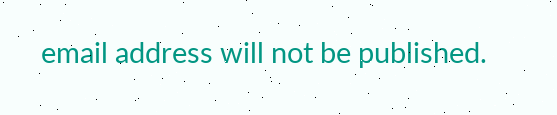email address will not be published.